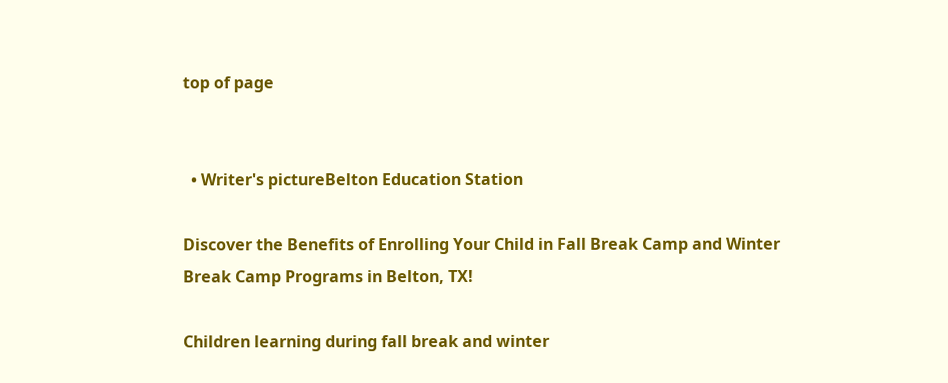top of page


  • Writer's pictureBelton Education Station

Discover the Benefits of Enrolling Your Child in Fall Break Camp and Winter Break Camp Programs in Belton, TX!

Children learning during fall break and winter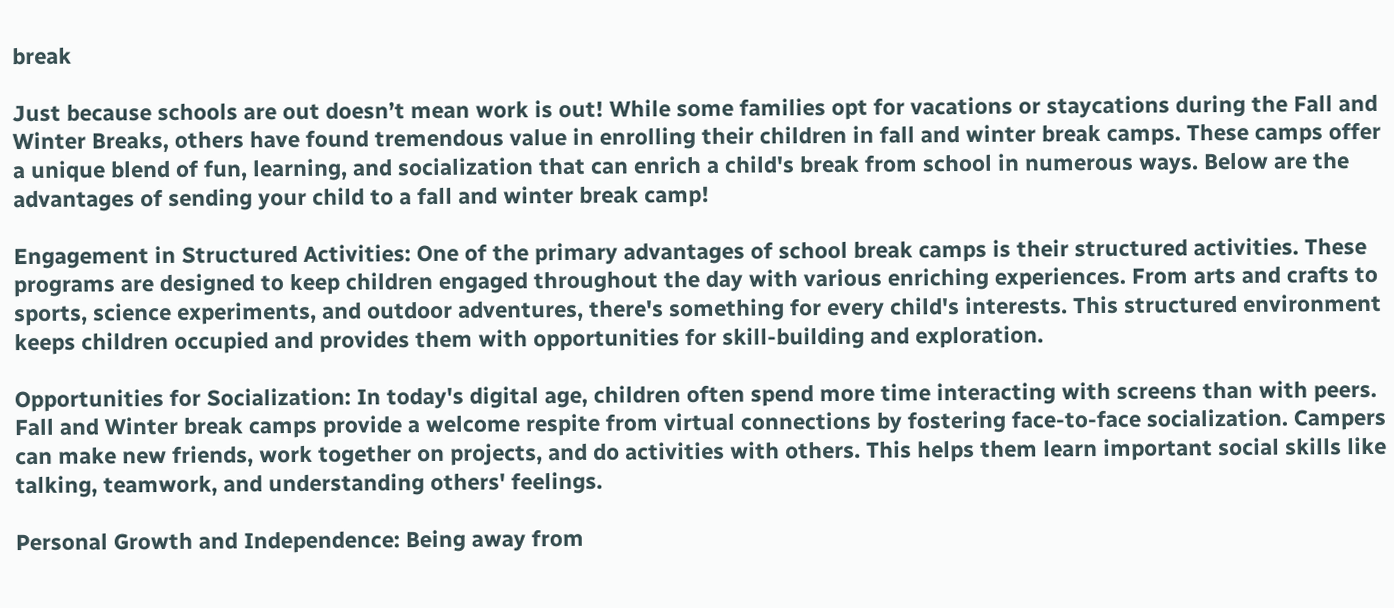break

Just because schools are out doesn’t mean work is out! While some families opt for vacations or staycations during the Fall and Winter Breaks, others have found tremendous value in enrolling their children in fall and winter break camps. These camps offer a unique blend of fun, learning, and socialization that can enrich a child's break from school in numerous ways. Below are the advantages of sending your child to a fall and winter break camp!

Engagement in Structured Activities: One of the primary advantages of school break camps is their structured activities. These programs are designed to keep children engaged throughout the day with various enriching experiences. From arts and crafts to sports, science experiments, and outdoor adventures, there's something for every child's interests. This structured environment keeps children occupied and provides them with opportunities for skill-building and exploration.

Opportunities for Socialization: In today's digital age, children often spend more time interacting with screens than with peers. Fall and Winter break camps provide a welcome respite from virtual connections by fostering face-to-face socialization. Campers can make new friends, work together on projects, and do activities with others. This helps them learn important social skills like talking, teamwork, and understanding others' feelings.

Personal Growth and Independence: Being away from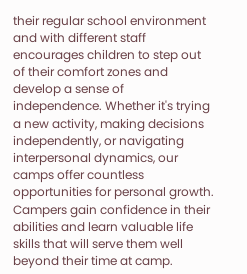their regular school environment and with different staff encourages children to step out of their comfort zones and develop a sense of independence. Whether it's trying a new activity, making decisions independently, or navigating interpersonal dynamics, our camps offer countless opportunities for personal growth. Campers gain confidence in their abilities and learn valuable life skills that will serve them well beyond their time at camp.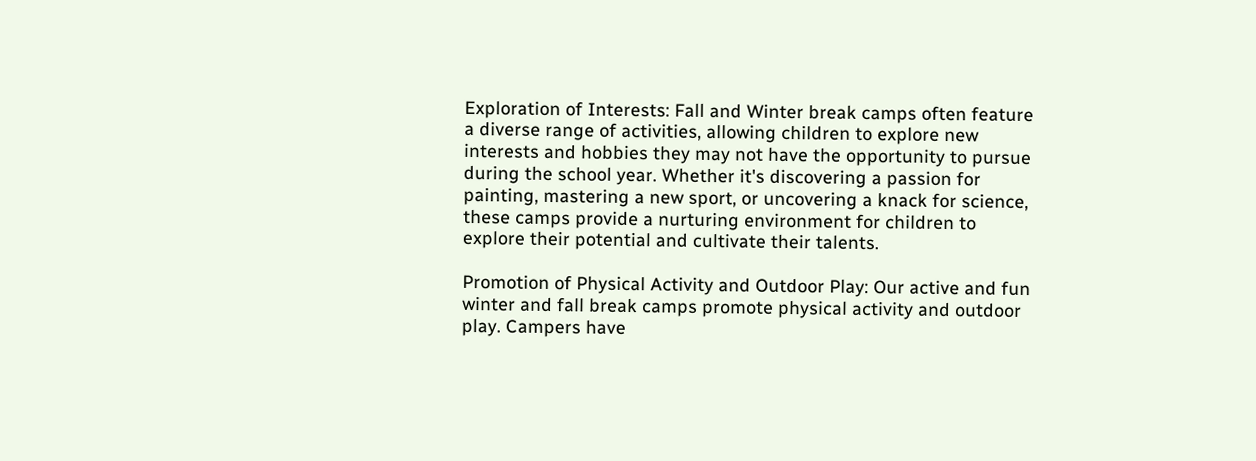Exploration of Interests: Fall and Winter break camps often feature a diverse range of activities, allowing children to explore new interests and hobbies they may not have the opportunity to pursue during the school year. Whether it's discovering a passion for painting, mastering a new sport, or uncovering a knack for science, these camps provide a nurturing environment for children to explore their potential and cultivate their talents.

Promotion of Physical Activity and Outdoor Play: Our active and fun winter and fall break camps promote physical activity and outdoor play. Campers have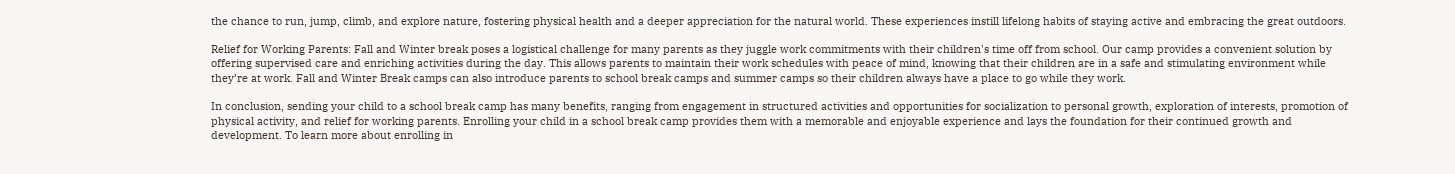the chance to run, jump, climb, and explore nature, fostering physical health and a deeper appreciation for the natural world. These experiences instill lifelong habits of staying active and embracing the great outdoors.

Relief for Working Parents: Fall and Winter break poses a logistical challenge for many parents as they juggle work commitments with their children's time off from school. Our camp provides a convenient solution by offering supervised care and enriching activities during the day. This allows parents to maintain their work schedules with peace of mind, knowing that their children are in a safe and stimulating environment while they’re at work. Fall and Winter Break camps can also introduce parents to school break camps and summer camps so their children always have a place to go while they work.

In conclusion, sending your child to a school break camp has many benefits, ranging from engagement in structured activities and opportunities for socialization to personal growth, exploration of interests, promotion of physical activity, and relief for working parents. Enrolling your child in a school break camp provides them with a memorable and enjoyable experience and lays the foundation for their continued growth and development. To learn more about enrolling in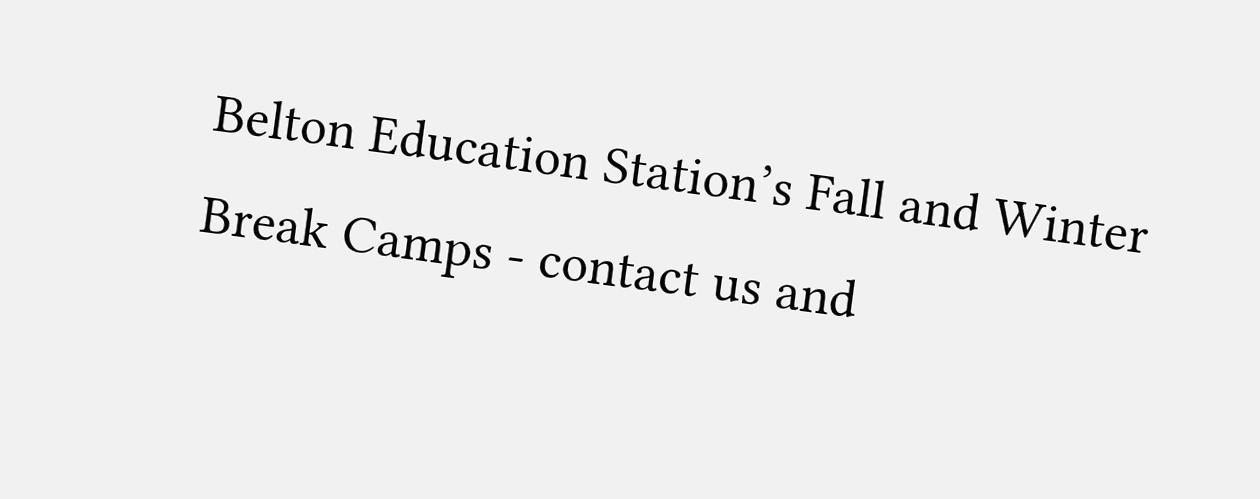Belton Education Station’s Fall and Winter Break Camps - contact us and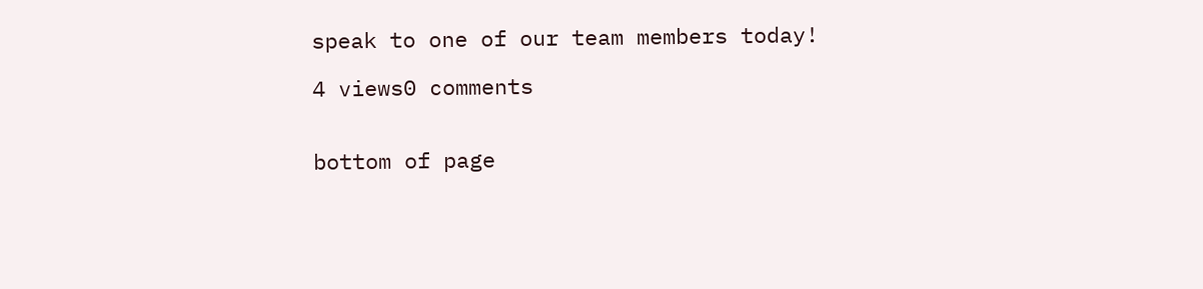speak to one of our team members today!

4 views0 comments


bottom of page